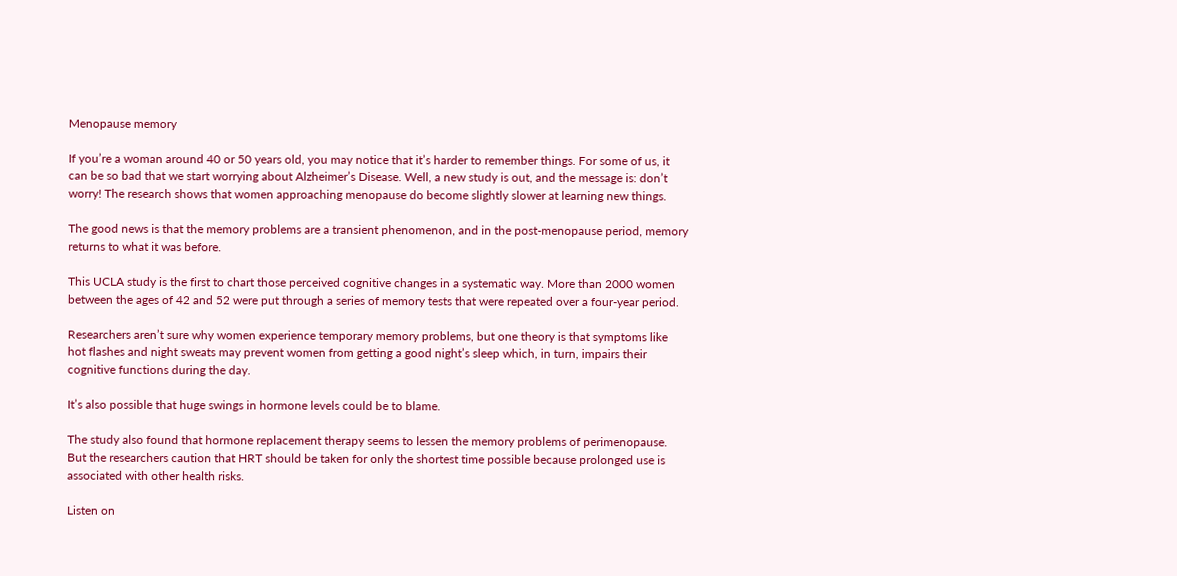Menopause memory

If you’re a woman around 40 or 50 years old, you may notice that it’s harder to remember things. For some of us, it can be so bad that we start worrying about Alzheimer’s Disease. Well, a new study is out, and the message is: don’t worry! The research shows that women approaching menopause do become slightly slower at learning new things.

The good news is that the memory problems are a transient phenomenon, and in the post-menopause period, memory returns to what it was before.

This UCLA study is the first to chart those perceived cognitive changes in a systematic way. More than 2000 women between the ages of 42 and 52 were put through a series of memory tests that were repeated over a four-year period.

Researchers aren’t sure why women experience temporary memory problems, but one theory is that symptoms like hot flashes and night sweats may prevent women from getting a good night’s sleep which, in turn, impairs their cognitive functions during the day.

It’s also possible that huge swings in hormone levels could be to blame.

The study also found that hormone replacement therapy seems to lessen the memory problems of perimenopause. But the researchers caution that HRT should be taken for only the shortest time possible because prolonged use is associated with other health risks.

Listen on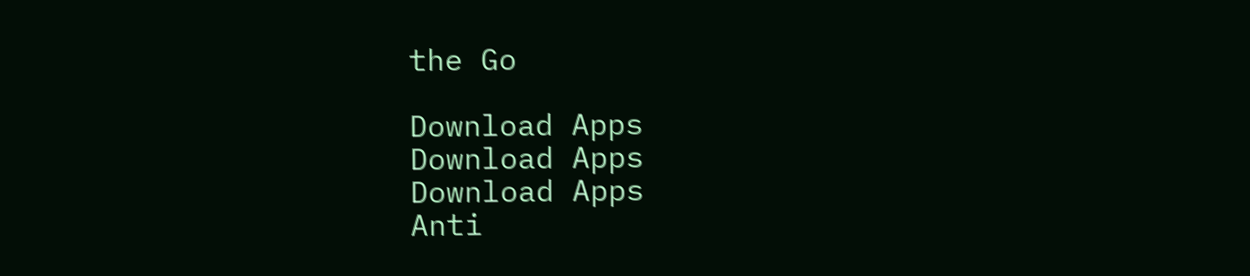the Go

Download Apps
Download Apps
Download Apps
Anti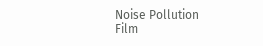Noise Pollution
Film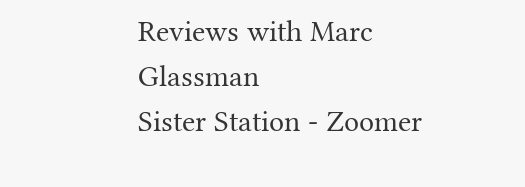Reviews with Marc Glassman
Sister Station - Zoomer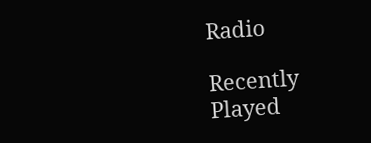Radio

Recently Played